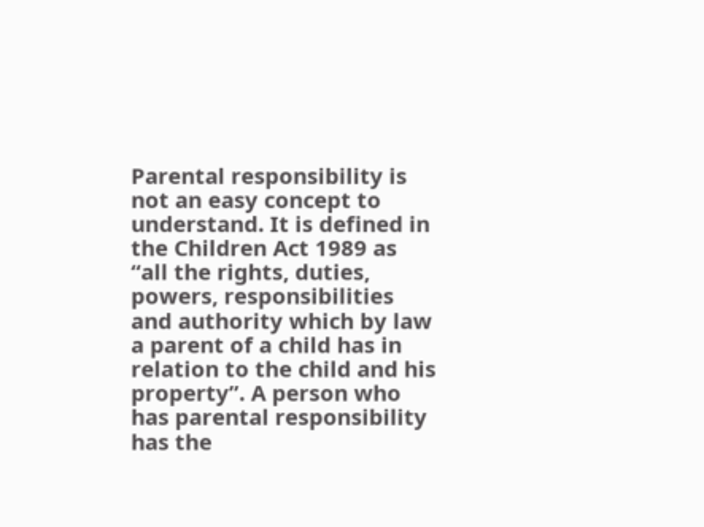Parental responsibility is not an easy concept to understand. It is defined in the Children Act 1989 as “all the rights, duties, powers, responsibilities and authority which by law a parent of a child has in relation to the child and his property”. A person who has parental responsibility has the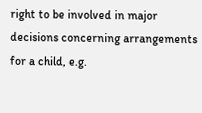right to be involved in major decisions concerning arrangements for a child, e.g.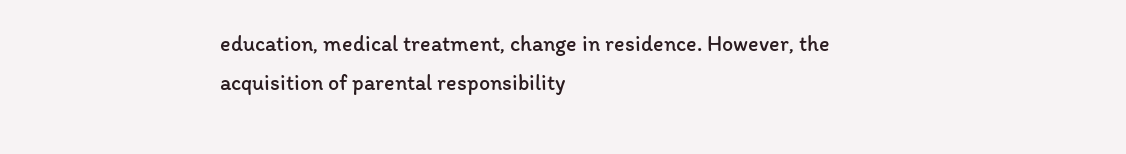education, medical treatment, change in residence. However, the acquisition of parental responsibility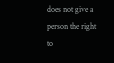does not give a person the right to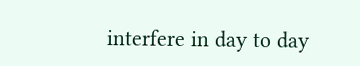interfere in day to day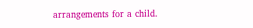arrangements for a child.